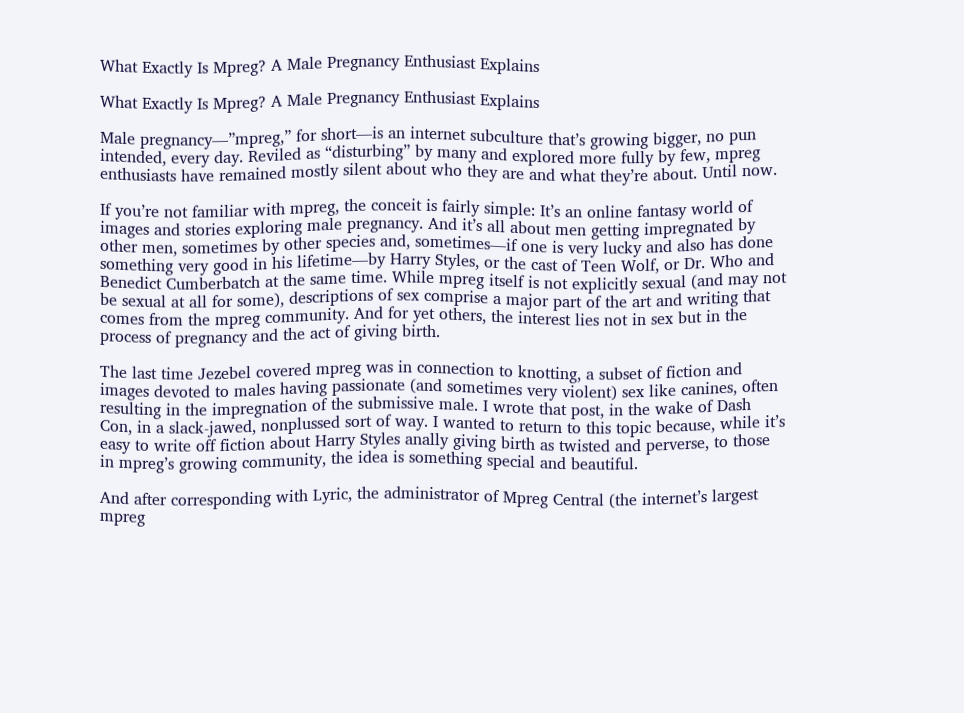What Exactly Is Mpreg? A Male Pregnancy Enthusiast Explains

What Exactly Is Mpreg? A Male Pregnancy Enthusiast Explains

Male pregnancy—”mpreg,” for short—is an internet subculture that’s growing bigger, no pun intended, every day. Reviled as “disturbing” by many and explored more fully by few, mpreg enthusiasts have remained mostly silent about who they are and what they’re about. Until now.

If you’re not familiar with mpreg, the conceit is fairly simple: It’s an online fantasy world of images and stories exploring male pregnancy. And it’s all about men getting impregnated by other men, sometimes by other species and, sometimes—if one is very lucky and also has done something very good in his lifetime—by Harry Styles, or the cast of Teen Wolf, or Dr. Who and Benedict Cumberbatch at the same time. While mpreg itself is not explicitly sexual (and may not be sexual at all for some), descriptions of sex comprise a major part of the art and writing that comes from the mpreg community. And for yet others, the interest lies not in sex but in the process of pregnancy and the act of giving birth.

The last time Jezebel covered mpreg was in connection to knotting, a subset of fiction and images devoted to males having passionate (and sometimes very violent) sex like canines, often resulting in the impregnation of the submissive male. I wrote that post, in the wake of Dash Con, in a slack-jawed, nonplussed sort of way. I wanted to return to this topic because, while it’s easy to write off fiction about Harry Styles anally giving birth as twisted and perverse, to those in mpreg’s growing community, the idea is something special and beautiful.

And after corresponding with Lyric, the administrator of Mpreg Central (the internet’s largest mpreg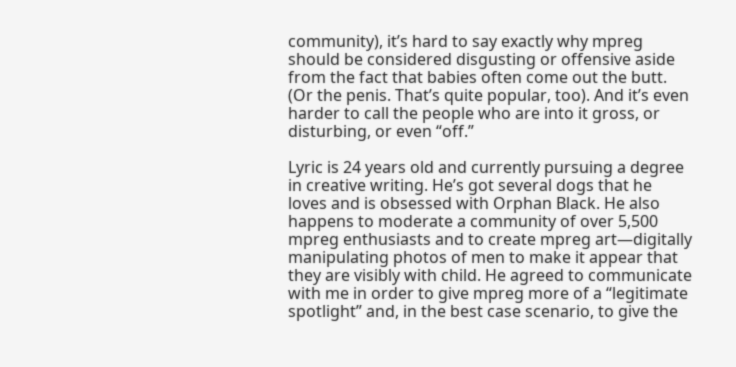community), it’s hard to say exactly why mpreg should be considered disgusting or offensive aside from the fact that babies often come out the butt. (Or the penis. That’s quite popular, too). And it’s even harder to call the people who are into it gross, or disturbing, or even “off.”

Lyric is 24 years old and currently pursuing a degree in creative writing. He’s got several dogs that he loves and is obsessed with Orphan Black. He also happens to moderate a community of over 5,500 mpreg enthusiasts and to create mpreg art—digitally manipulating photos of men to make it appear that they are visibly with child. He agreed to communicate with me in order to give mpreg more of a “legitimate spotlight” and, in the best case scenario, to give the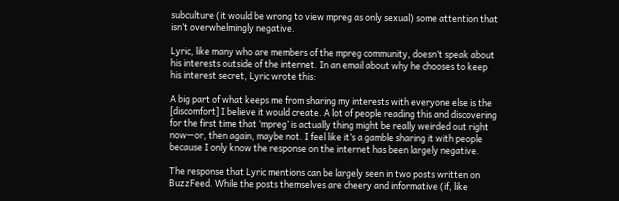subculture (it would be wrong to view mpreg as only sexual) some attention that isn’t overwhelmingly negative.

Lyric, like many who are members of the mpreg community, doesn’t speak about his interests outside of the internet. In an email about why he chooses to keep his interest secret, Lyric wrote this:

A big part of what keeps me from sharing my interests with everyone else is the [discomfort] I believe it would create. A lot of people reading this and discovering for the first time that ‘mpreg’ is actually thing might be really weirded out right now—or, then again, maybe not. I feel like it’s a gamble sharing it with people because I only know the response on the internet has been largely negative.

The response that Lyric mentions can be largely seen in two posts written on BuzzFeed. While the posts themselves are cheery and informative (if, like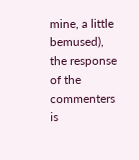mine, a little bemused), the response of the commenters is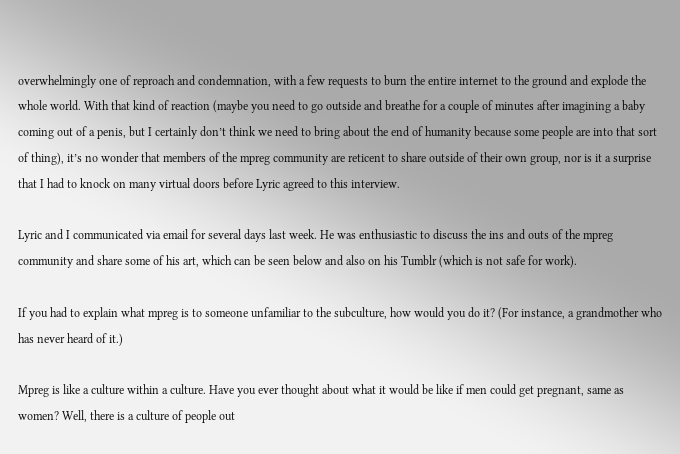overwhelmingly one of reproach and condemnation, with a few requests to burn the entire internet to the ground and explode the whole world. With that kind of reaction (maybe you need to go outside and breathe for a couple of minutes after imagining a baby coming out of a penis, but I certainly don’t think we need to bring about the end of humanity because some people are into that sort of thing), it’s no wonder that members of the mpreg community are reticent to share outside of their own group, nor is it a surprise that I had to knock on many virtual doors before Lyric agreed to this interview.

Lyric and I communicated via email for several days last week. He was enthusiastic to discuss the ins and outs of the mpreg community and share some of his art, which can be seen below and also on his Tumblr (which is not safe for work).

If you had to explain what mpreg is to someone unfamiliar to the subculture, how would you do it? (For instance, a grandmother who has never heard of it.)

Mpreg is like a culture within a culture. Have you ever thought about what it would be like if men could get pregnant, same as women? Well, there is a culture of people out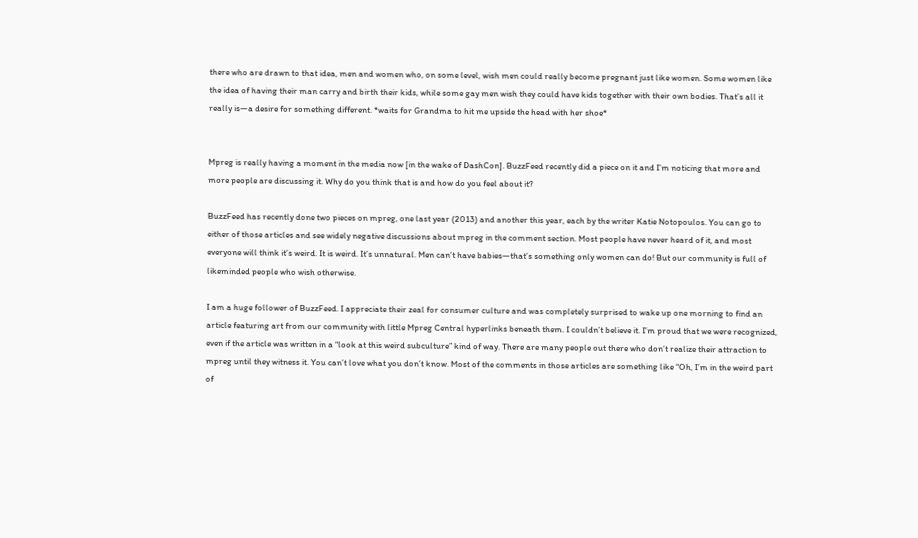there who are drawn to that idea, men and women who, on some level, wish men could really become pregnant just like women. Some women like the idea of having their man carry and birth their kids, while some gay men wish they could have kids together with their own bodies. That’s all it really is—a desire for something different. *waits for Grandma to hit me upside the head with her shoe*


Mpreg is really having a moment in the media now [in the wake of DashCon]. BuzzFeed recently did a piece on it and I’m noticing that more and more people are discussing it. Why do you think that is and how do you feel about it?

BuzzFeed has recently done two pieces on mpreg, one last year (2013) and another this year, each by the writer Katie Notopoulos. You can go to either of those articles and see widely negative discussions about mpreg in the comment section. Most people have never heard of it, and most everyone will think it’s weird. It is weird. It’s unnatural. Men can’t have babies—that’s something only women can do! But our community is full of likeminded people who wish otherwise.

I am a huge follower of BuzzFeed. I appreciate their zeal for consumer culture and was completely surprised to wake up one morning to find an article featuring art from our community with little Mpreg Central hyperlinks beneath them. I couldn’t believe it. I’m proud that we were recognized, even if the article was written in a “look at this weird subculture” kind of way. There are many people out there who don’t realize their attraction to mpreg until they witness it. You can’t love what you don’t know. Most of the comments in those articles are something like “Oh, I’m in the weird part of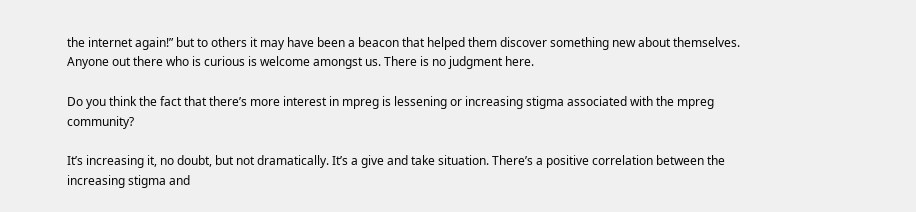the internet again!” but to others it may have been a beacon that helped them discover something new about themselves. Anyone out there who is curious is welcome amongst us. There is no judgment here.

Do you think the fact that there’s more interest in mpreg is lessening or increasing stigma associated with the mpreg community?

It’s increasing it, no doubt, but not dramatically. It’s a give and take situation. There’s a positive correlation between the increasing stigma and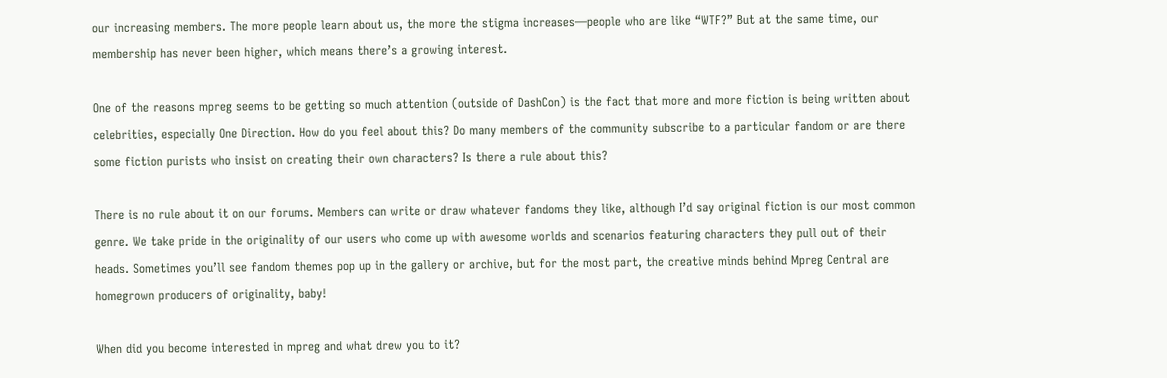our increasing members. The more people learn about us, the more the stigma increases—people who are like “WTF?” But at the same time, our membership has never been higher, which means there’s a growing interest.

One of the reasons mpreg seems to be getting so much attention (outside of DashCon) is the fact that more and more fiction is being written about celebrities, especially One Direction. How do you feel about this? Do many members of the community subscribe to a particular fandom or are there some fiction purists who insist on creating their own characters? Is there a rule about this?

There is no rule about it on our forums. Members can write or draw whatever fandoms they like, although I’d say original fiction is our most common genre. We take pride in the originality of our users who come up with awesome worlds and scenarios featuring characters they pull out of their heads. Sometimes you’ll see fandom themes pop up in the gallery or archive, but for the most part, the creative minds behind Mpreg Central are homegrown producers of originality, baby!

When did you become interested in mpreg and what drew you to it?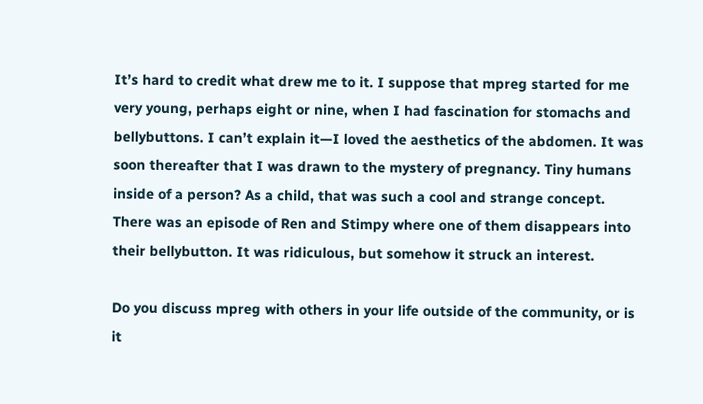It’s hard to credit what drew me to it. I suppose that mpreg started for me very young, perhaps eight or nine, when I had fascination for stomachs and bellybuttons. I can’t explain it—I loved the aesthetics of the abdomen. It was soon thereafter that I was drawn to the mystery of pregnancy. Tiny humans inside of a person? As a child, that was such a cool and strange concept. There was an episode of Ren and Stimpy where one of them disappears into their bellybutton. It was ridiculous, but somehow it struck an interest.

Do you discuss mpreg with others in your life outside of the community, or is it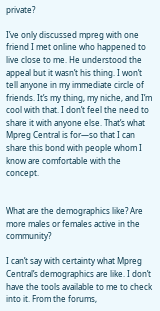private?

I’ve only discussed mpreg with one friend I met online who happened to live close to me. He understood the appeal but it wasn’t his thing. I won’t tell anyone in my immediate circle of friends. It’s my thing, my niche, and I’m cool with that. I don’t feel the need to share it with anyone else. That’s what Mpreg Central is for—so that I can share this bond with people whom I know are comfortable with the concept.


What are the demographics like? Are more males or females active in the community?

I can’t say with certainty what Mpreg Central’s demographics are like. I don’t have the tools available to me to check into it. From the forums,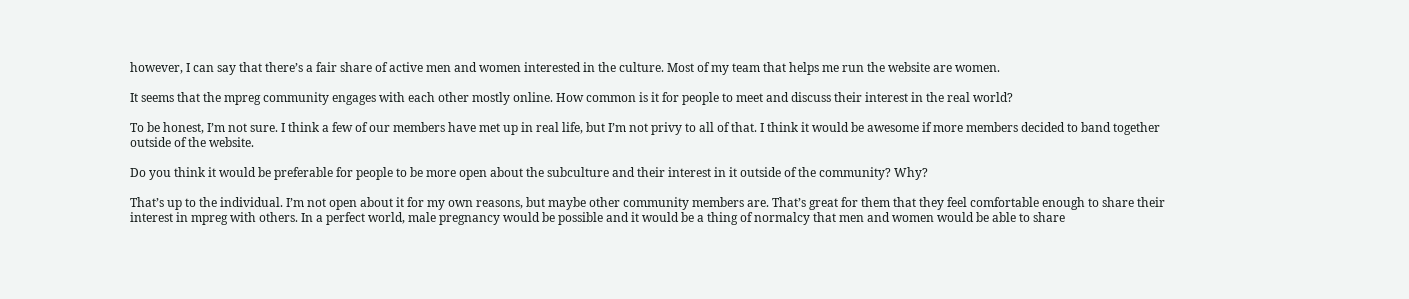however, I can say that there’s a fair share of active men and women interested in the culture. Most of my team that helps me run the website are women.

It seems that the mpreg community engages with each other mostly online. How common is it for people to meet and discuss their interest in the real world?

To be honest, I’m not sure. I think a few of our members have met up in real life, but I’m not privy to all of that. I think it would be awesome if more members decided to band together outside of the website.

Do you think it would be preferable for people to be more open about the subculture and their interest in it outside of the community? Why?

That’s up to the individual. I’m not open about it for my own reasons, but maybe other community members are. That’s great for them that they feel comfortable enough to share their interest in mpreg with others. In a perfect world, male pregnancy would be possible and it would be a thing of normalcy that men and women would be able to share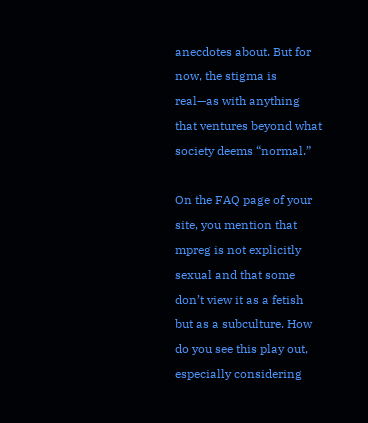anecdotes about. But for now, the stigma is real—as with anything that ventures beyond what society deems “normal.”

On the FAQ page of your site, you mention that mpreg is not explicitly sexual and that some don’t view it as a fetish but as a subculture. How do you see this play out, especially considering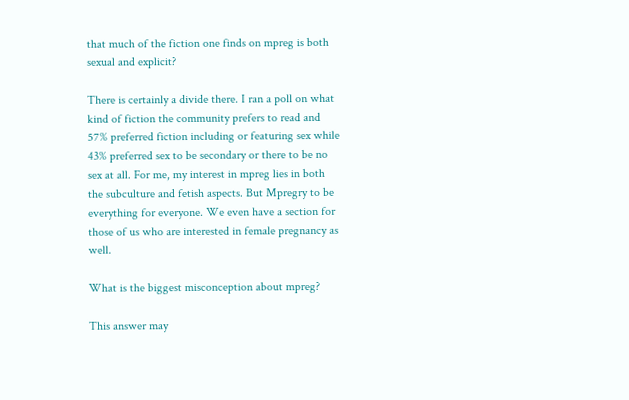that much of the fiction one finds on mpreg is both sexual and explicit?

There is certainly a divide there. I ran a poll on what kind of fiction the community prefers to read and 57% preferred fiction including or featuring sex while 43% preferred sex to be secondary or there to be no sex at all. For me, my interest in mpreg lies in both the subculture and fetish aspects. But Mpregry to be everything for everyone. We even have a section for those of us who are interested in female pregnancy as well.

What is the biggest misconception about mpreg?

This answer may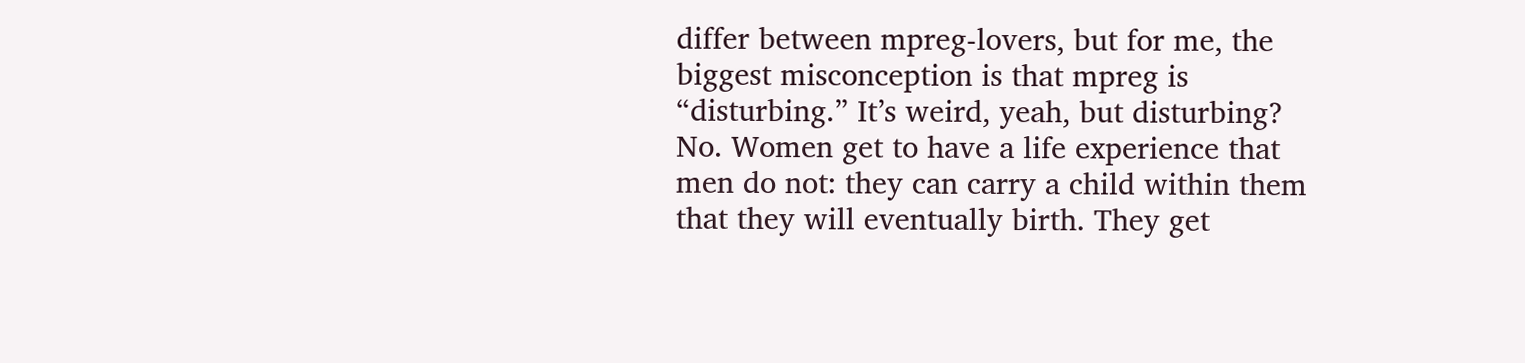differ between mpreg-lovers, but for me, the biggest misconception is that mpreg is “disturbing.” It’s weird, yeah, but disturbing? No. Women get to have a life experience that men do not: they can carry a child within them that they will eventually birth. They get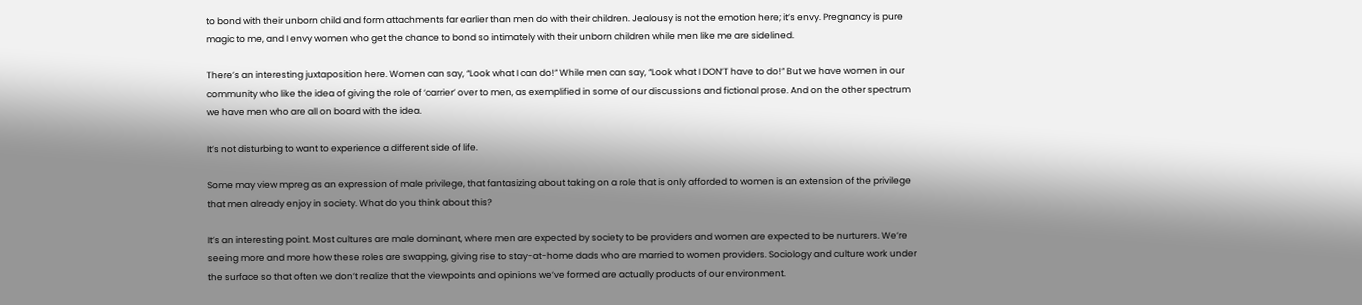to bond with their unborn child and form attachments far earlier than men do with their children. Jealousy is not the emotion here; it’s envy. Pregnancy is pure magic to me, and I envy women who get the chance to bond so intimately with their unborn children while men like me are sidelined.

There’s an interesting juxtaposition here. Women can say, “Look what I can do!” While men can say, “Look what I DON’T have to do!” But we have women in our community who like the idea of giving the role of ‘carrier’ over to men, as exemplified in some of our discussions and fictional prose. And on the other spectrum we have men who are all on board with the idea.

It’s not disturbing to want to experience a different side of life.

Some may view mpreg as an expression of male privilege, that fantasizing about taking on a role that is only afforded to women is an extension of the privilege that men already enjoy in society. What do you think about this?

It’s an interesting point. Most cultures are male dominant, where men are expected by society to be providers and women are expected to be nurturers. We’re seeing more and more how these roles are swapping, giving rise to stay-at-home dads who are married to women providers. Sociology and culture work under the surface so that often we don’t realize that the viewpoints and opinions we’ve formed are actually products of our environment.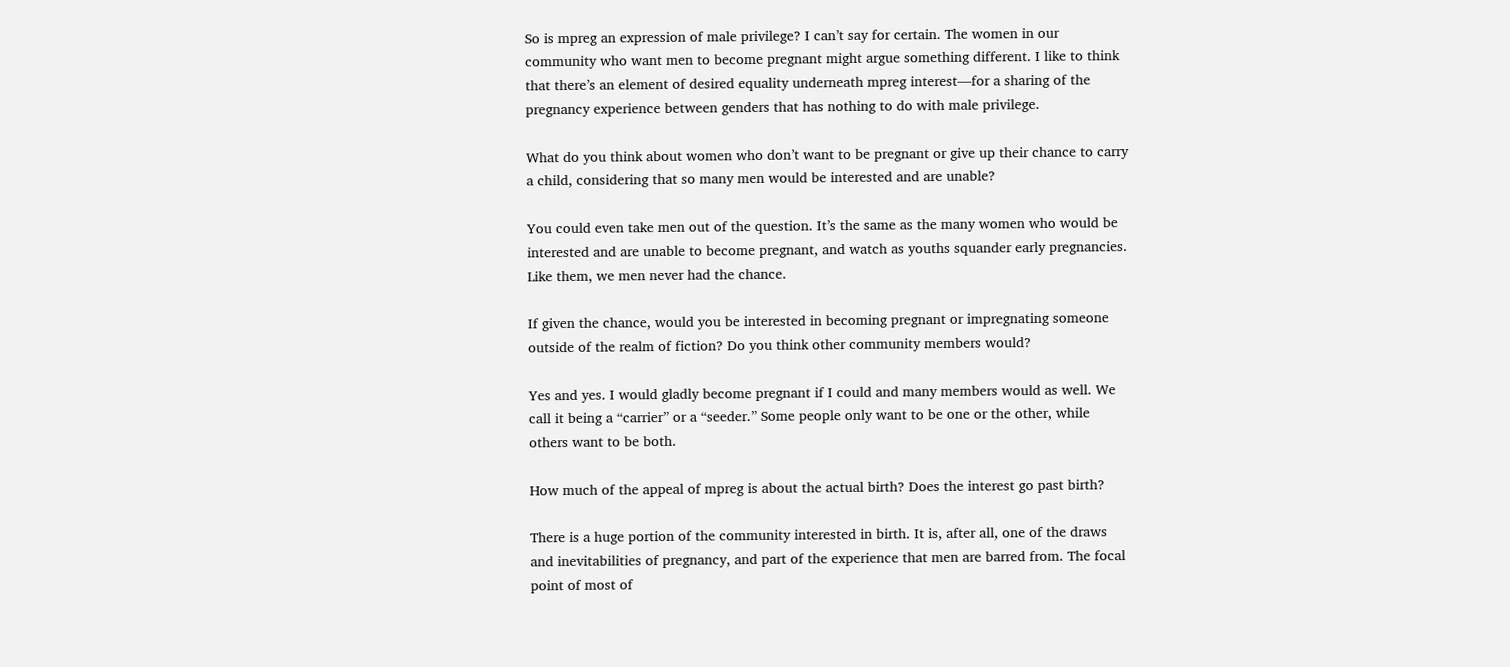So is mpreg an expression of male privilege? I can’t say for certain. The women in our community who want men to become pregnant might argue something different. I like to think that there’s an element of desired equality underneath mpreg interest—for a sharing of the pregnancy experience between genders that has nothing to do with male privilege.

What do you think about women who don’t want to be pregnant or give up their chance to carry a child, considering that so many men would be interested and are unable?

You could even take men out of the question. It’s the same as the many women who would be interested and are unable to become pregnant, and watch as youths squander early pregnancies. Like them, we men never had the chance.

If given the chance, would you be interested in becoming pregnant or impregnating someone outside of the realm of fiction? Do you think other community members would?

Yes and yes. I would gladly become pregnant if I could and many members would as well. We call it being a “carrier” or a “seeder.” Some people only want to be one or the other, while others want to be both.

How much of the appeal of mpreg is about the actual birth? Does the interest go past birth?

There is a huge portion of the community interested in birth. It is, after all, one of the draws and inevitabilities of pregnancy, and part of the experience that men are barred from. The focal point of most of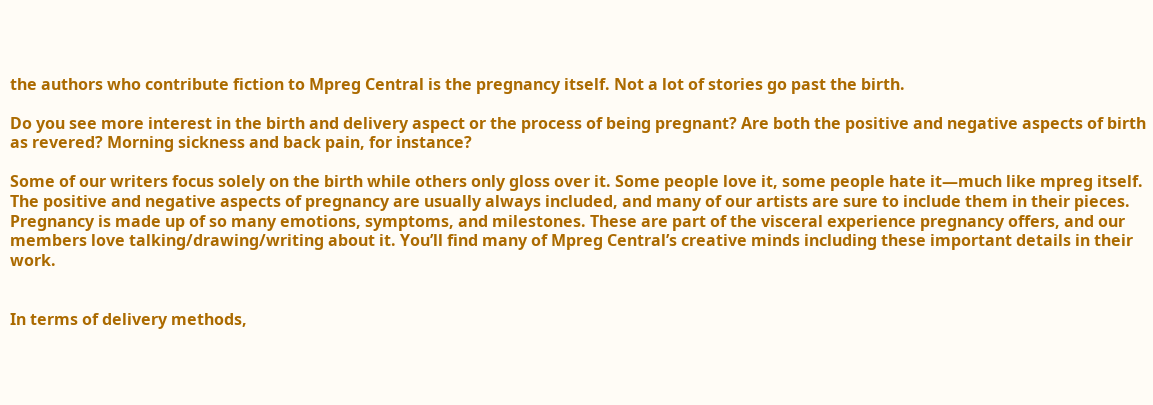the authors who contribute fiction to Mpreg Central is the pregnancy itself. Not a lot of stories go past the birth.

Do you see more interest in the birth and delivery aspect or the process of being pregnant? Are both the positive and negative aspects of birth as revered? Morning sickness and back pain, for instance?

Some of our writers focus solely on the birth while others only gloss over it. Some people love it, some people hate it—much like mpreg itself. The positive and negative aspects of pregnancy are usually always included, and many of our artists are sure to include them in their pieces. Pregnancy is made up of so many emotions, symptoms, and milestones. These are part of the visceral experience pregnancy offers, and our members love talking/drawing/writing about it. You’ll find many of Mpreg Central’s creative minds including these important details in their work.


In terms of delivery methods,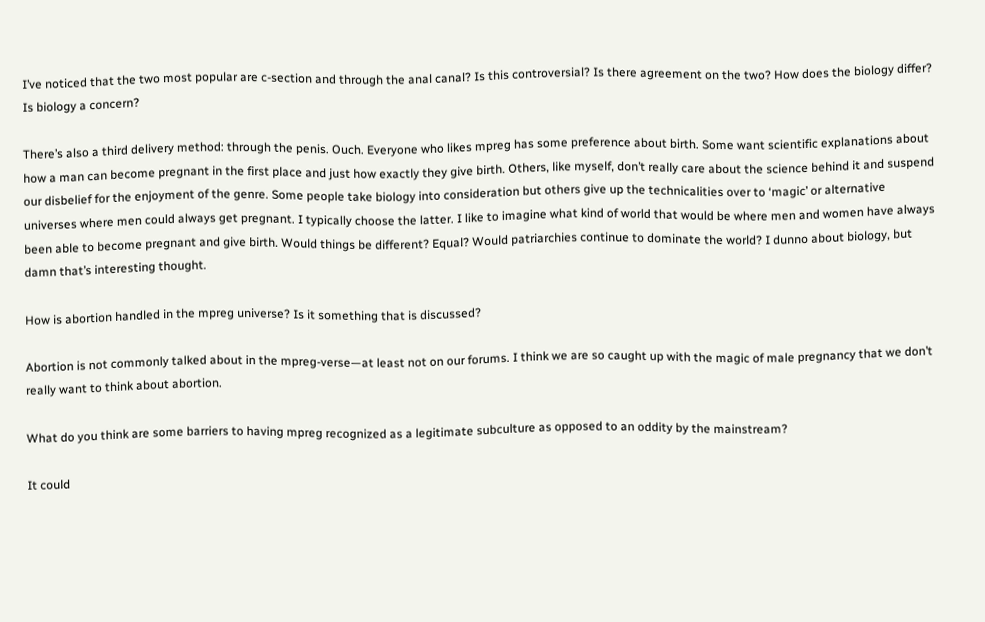I’ve noticed that the two most popular are c-section and through the anal canal? Is this controversial? Is there agreement on the two? How does the biology differ? Is biology a concern?

There’s also a third delivery method: through the penis. Ouch. Everyone who likes mpreg has some preference about birth. Some want scientific explanations about how a man can become pregnant in the first place and just how exactly they give birth. Others, like myself, don’t really care about the science behind it and suspend our disbelief for the enjoyment of the genre. Some people take biology into consideration but others give up the technicalities over to ‘magic’ or alternative universes where men could always get pregnant. I typically choose the latter. I like to imagine what kind of world that would be where men and women have always been able to become pregnant and give birth. Would things be different? Equal? Would patriarchies continue to dominate the world? I dunno about biology, but damn that’s interesting thought.

How is abortion handled in the mpreg universe? Is it something that is discussed?

Abortion is not commonly talked about in the mpreg-verse—at least not on our forums. I think we are so caught up with the magic of male pregnancy that we don’t really want to think about abortion.

What do you think are some barriers to having mpreg recognized as a legitimate subculture as opposed to an oddity by the mainstream?

It could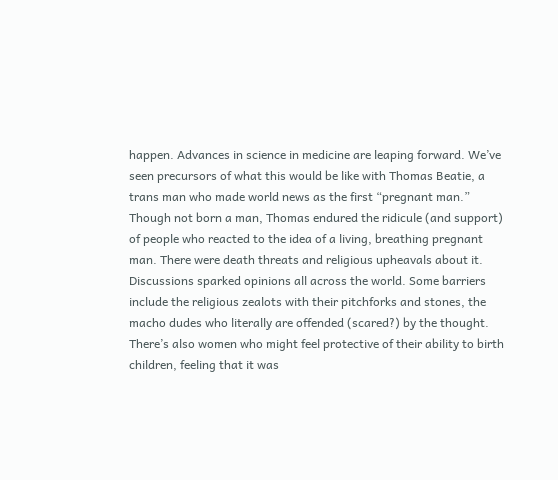happen. Advances in science in medicine are leaping forward. We’ve seen precursors of what this would be like with Thomas Beatie, a trans man who made world news as the first “pregnant man.” Though not born a man, Thomas endured the ridicule (and support) of people who reacted to the idea of a living, breathing pregnant man. There were death threats and religious upheavals about it. Discussions sparked opinions all across the world. Some barriers include the religious zealots with their pitchforks and stones, the macho dudes who literally are offended (scared?) by the thought. There’s also women who might feel protective of their ability to birth children, feeling that it was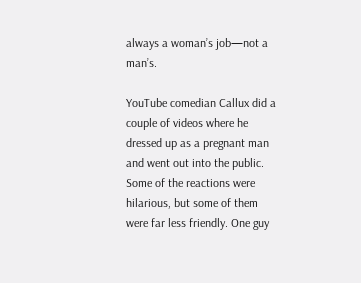always a woman’s job—not a man’s.

YouTube comedian Callux did a couple of videos where he dressed up as a pregnant man and went out into the public. Some of the reactions were hilarious, but some of them were far less friendly. One guy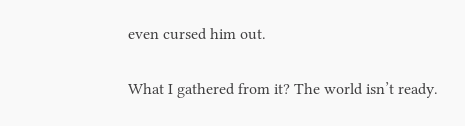even cursed him out.

What I gathered from it? The world isn’t ready.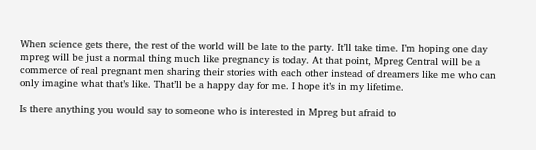When science gets there, the rest of the world will be late to the party. It’ll take time. I’m hoping one day mpreg will be just a normal thing much like pregnancy is today. At that point, Mpreg Central will be a commerce of real pregnant men sharing their stories with each other instead of dreamers like me who can only imagine what that’s like. That’ll be a happy day for me. I hope it’s in my lifetime.

Is there anything you would say to someone who is interested in Mpreg but afraid to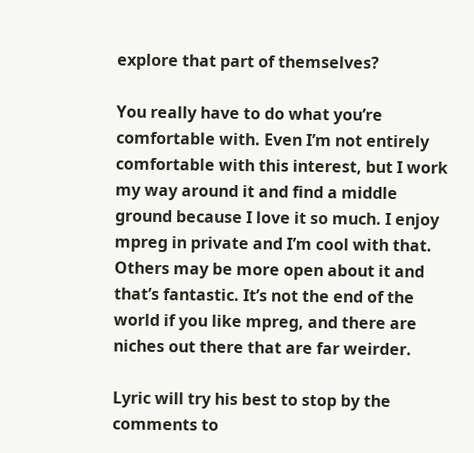explore that part of themselves?

You really have to do what you’re comfortable with. Even I’m not entirely comfortable with this interest, but I work my way around it and find a middle ground because I love it so much. I enjoy mpreg in private and I’m cool with that. Others may be more open about it and that’s fantastic. It’s not the end of the world if you like mpreg, and there are niches out there that are far weirder.

Lyric will try his best to stop by the comments to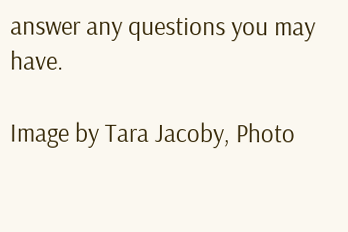answer any questions you may have.

Image by Tara Jacoby, Photo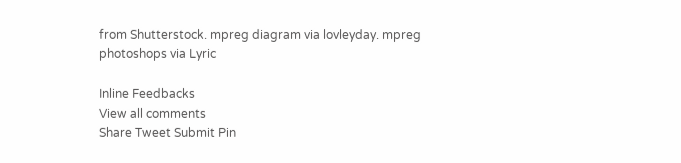from Shutterstock. mpreg diagram via lovleyday. mpreg photoshops via Lyric

Inline Feedbacks
View all comments
Share Tweet Submit Pin